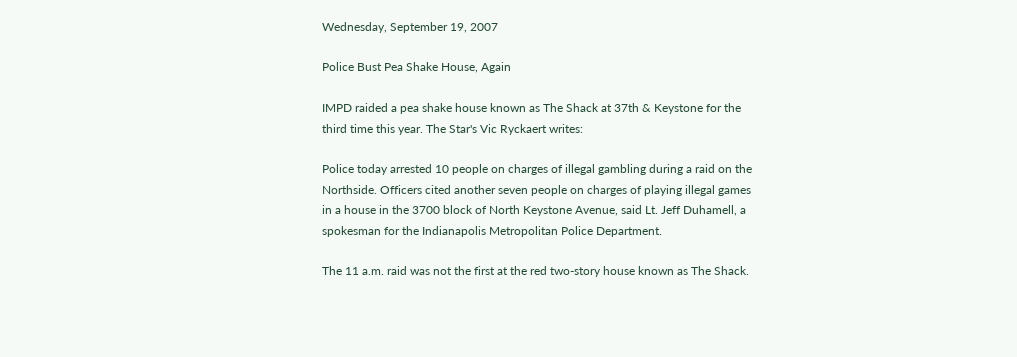Wednesday, September 19, 2007

Police Bust Pea Shake House, Again

IMPD raided a pea shake house known as The Shack at 37th & Keystone for the third time this year. The Star's Vic Ryckaert writes:

Police today arrested 10 people on charges of illegal gambling during a raid on the Northside. Officers cited another seven people on charges of playing illegal games in a house in the 3700 block of North Keystone Avenue, said Lt. Jeff Duhamell, a spokesman for the Indianapolis Metropolitan Police Department.

The 11 a.m. raid was not the first at the red two-story house known as The Shack.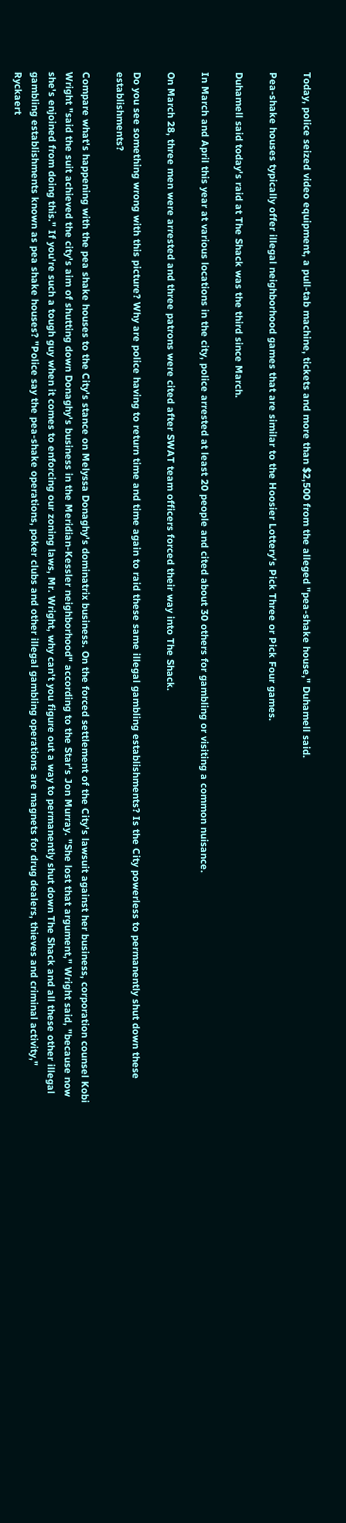Today, police seized video equipment, a pull-tab machine, tickets and more than $2,500 from the alleged "pea-shake house," Duhamell said.

Pea-shake houses typically offer illegal neighborhood games that are similar to the Hoosier Lottery's Pick Three or Pick Four games.

Duhamell said today's raid at The Shack was the third since March.

In March and April this year at various locations in the city, police arrested at least 20 people and cited about 30 others for gambling or visiting a common nuisance.

On March 28, three men were arrested and three patrons were cited after SWAT team officers forced their way into The Shack.

Do you see something wrong with this picture? Why are police having to return time and time again to raid these same illegal gambling establishments? Is the City powerless to permanently shut down these establishments?

Compare what's happening with the pea shake houses to the City's stance on Melyssa Donaghy's dominatrix business. On the forced settlement of the City's lawsuit against her business, corporation counsel Kobi Wright "said the suit achieved the city's aim of shutting down Donaghy's business in the Meridian-Kessler neighborhood" according to the Star's Jon Murray. "She lost that argument," Wright said, "because now she's enjoined from doing this." If you're such a tough guy when it comes to enforcing our zoning laws, Mr. Wright, why can't you figure out a way to permanently shut down The Shack and all these other illegal gambling establishments known as pea shake houses? "Police say the pea-shake operations, poker clubs and other illegal gambling operations are magnets for drug dealers, thieves and criminal activity," Ryckaert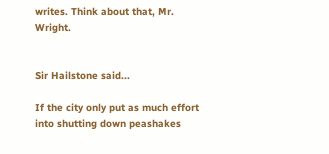writes. Think about that, Mr. Wright.


Sir Hailstone said...

If the city only put as much effort into shutting down peashakes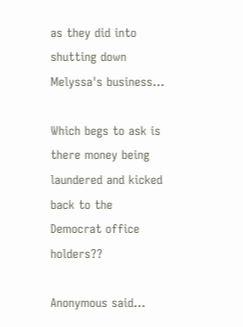as they did into shutting down Melyssa's business...

Which begs to ask is there money being laundered and kicked back to the Democrat office holders??

Anonymous said...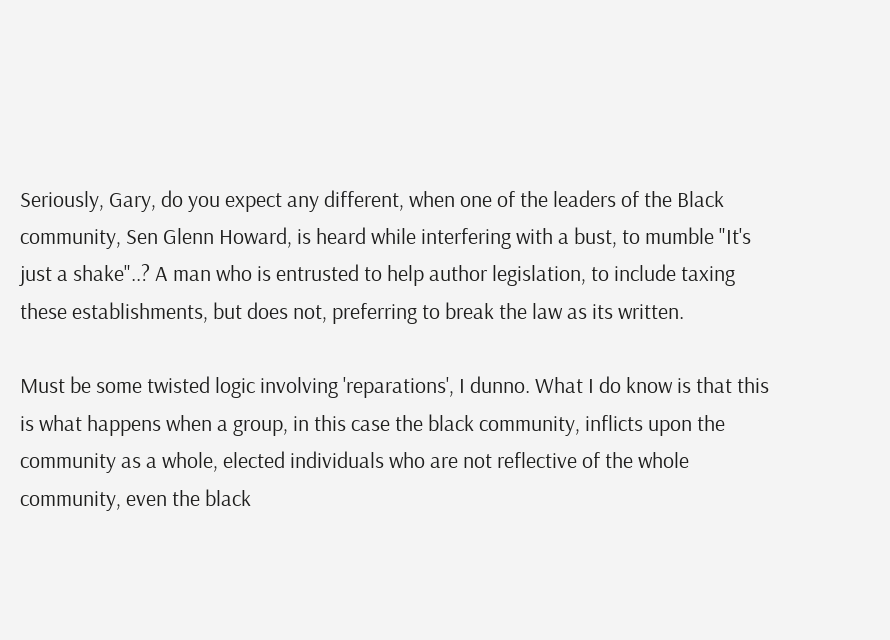Seriously, Gary, do you expect any different, when one of the leaders of the Black community, Sen Glenn Howard, is heard while interfering with a bust, to mumble "It's just a shake"..? A man who is entrusted to help author legislation, to include taxing these establishments, but does not, preferring to break the law as its written.

Must be some twisted logic involving 'reparations', I dunno. What I do know is that this is what happens when a group, in this case the black community, inflicts upon the community as a whole, elected individuals who are not reflective of the whole community, even the black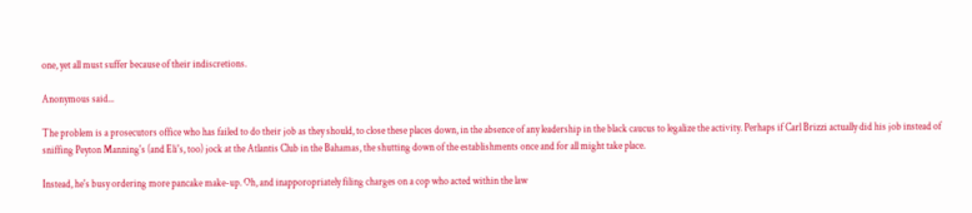one, yet all must suffer because of their indiscretions.

Anonymous said...

The problem is a prosecutors office who has failed to do their job as they should, to close these places down, in the absence of any leadership in the black caucus to legalize the activity. Perhaps if Carl Brizzi actually did his job instead of sniffing Peyton Manning's (and Eli's, too) jock at the Atlantis Club in the Bahamas, the shutting down of the establishments once and for all might take place.

Instead, he's busy ordering more pancake make-up. Oh, and inapporopriately filing charges on a cop who acted within the law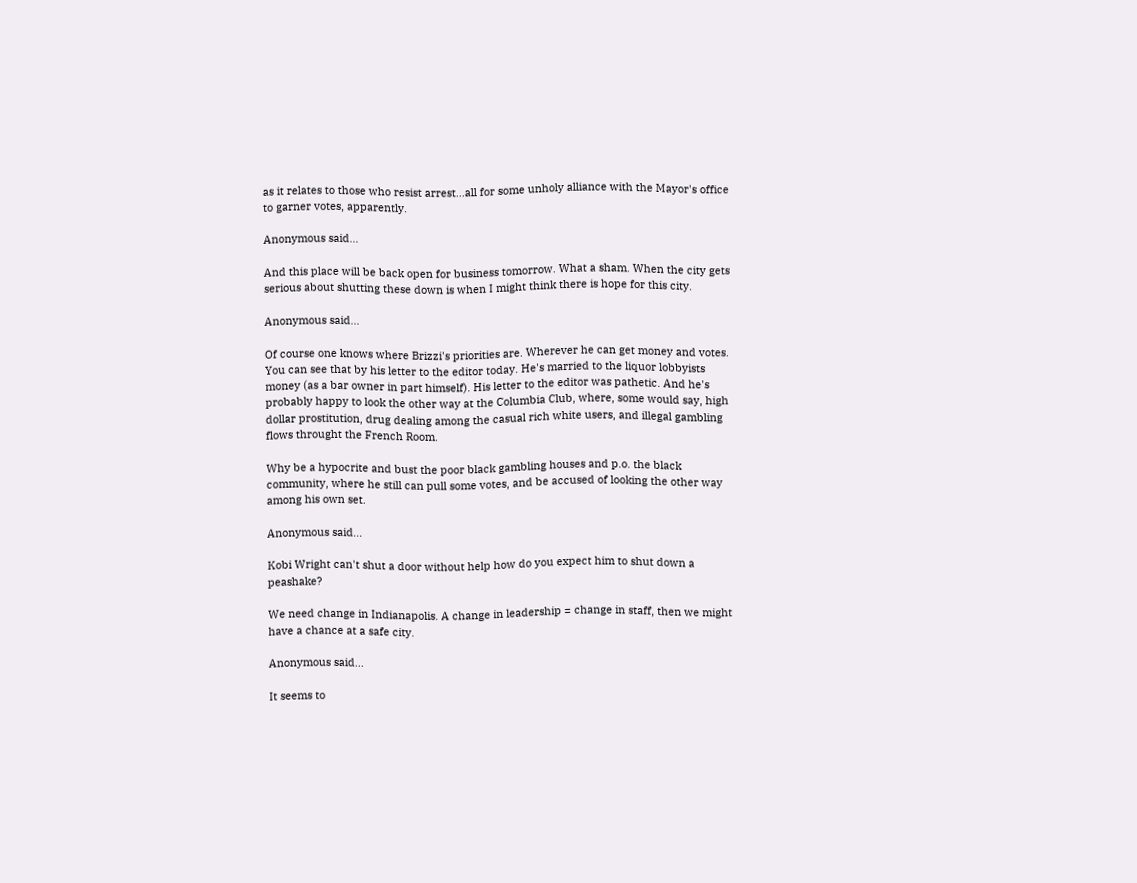as it relates to those who resist arrest...all for some unholy alliance with the Mayor's office to garner votes, apparently.

Anonymous said...

And this place will be back open for business tomorrow. What a sham. When the city gets serious about shutting these down is when I might think there is hope for this city.

Anonymous said...

Of course one knows where Brizzi's priorities are. Wherever he can get money and votes. You can see that by his letter to the editor today. He's married to the liquor lobbyists money (as a bar owner in part himself). His letter to the editor was pathetic. And he's probably happy to look the other way at the Columbia Club, where, some would say, high dollar prostitution, drug dealing among the casual rich white users, and illegal gambling flows throught the French Room.

Why be a hypocrite and bust the poor black gambling houses and p.o. the black community, where he still can pull some votes, and be accused of looking the other way among his own set.

Anonymous said...

Kobi Wright can't shut a door without help how do you expect him to shut down a peashake?

We need change in Indianapolis. A change in leadership = change in staff, then we might have a chance at a safe city.

Anonymous said...

It seems to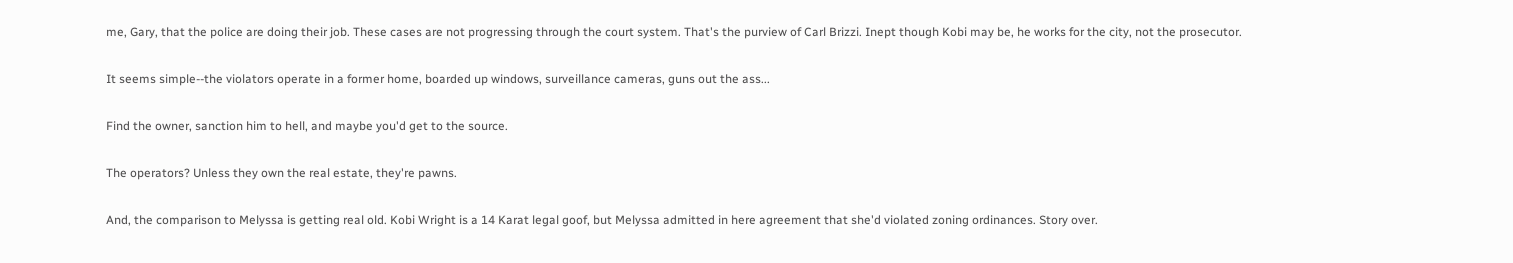me, Gary, that the police are doing their job. These cases are not progressing through the court system. That's the purview of Carl Brizzi. Inept though Kobi may be, he works for the city, not the prosecutor.

It seems simple--the violators operate in a former home, boarded up windows, surveillance cameras, guns out the ass...

Find the owner, sanction him to hell, and maybe you'd get to the source.

The operators? Unless they own the real estate, they're pawns.

And, the comparison to Melyssa is getting real old. Kobi Wright is a 14 Karat legal goof, but Melyssa admitted in here agreement that she'd violated zoning ordinances. Story over.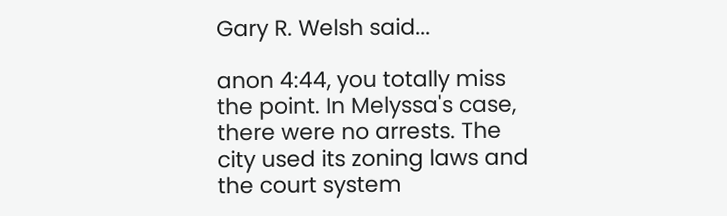Gary R. Welsh said...

anon 4:44, you totally miss the point. In Melyssa's case, there were no arrests. The city used its zoning laws and the court system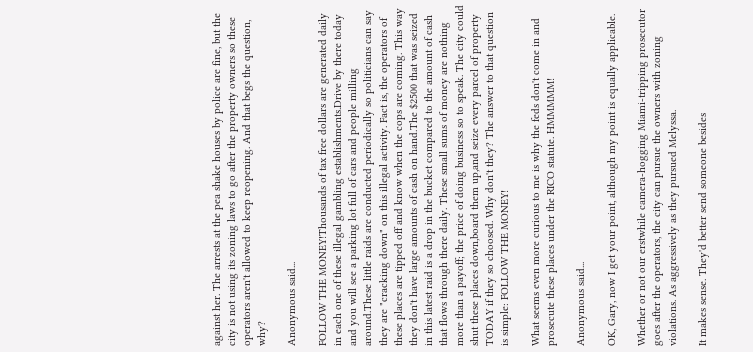against her. The arrests at the pea shake houses by police are fine, but the city is not using its zoning laws to go after the property owners so these operators aren't allowed to keep reopening. And that begs the question, why?

Anonymous said...

FOLLOW THE MONEY!Thousands of tax free dollars are generated daily in each one of these illegal gambling establishments.Drive by there today and you will see a parking lot full of cars and people milling around.These little raids are conducted periodically so politicians can say they are "cracking down" on this illegal activity. Fact is, the operators of these places are tipped off and know when the cops are coming. This way they don't have large amounts of cash on hand.The $2500 that was seized in this latest raid is a drop in the bucket compared to the amount of cash that flows through there daily. These small sums of money are nothing more than a payoff; the price of doing business so to speak. The city could shut these places down,board them up,and seize every parcel of property TODAY if they so choosed. Why don't they? The answer to that question is simple: FOLLOW THE MONEY!

What seems even more curious to me is why the feds don't come in and prosecute these places under the RICO statute. HMMMMM!

Anonymous said...

OK, Gary, now I get your point, although my point is equally applicable.

Whether or not our erstwhile camera-hogging Miami-tripping prosecutor goes after the operators, the city can pursue the owners with zoning violations. As aggressively as they pursued Melyssa.

It makes sense. They'd better send someone besides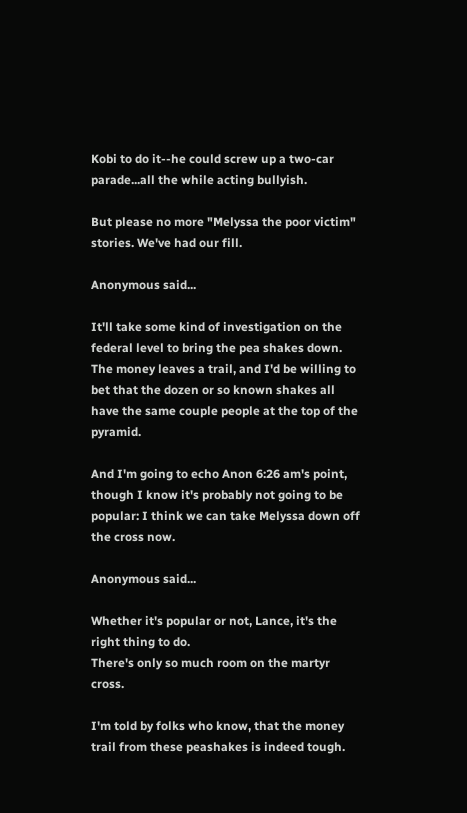Kobi to do it--he could screw up a two-car parade...all the while acting bullyish.

But please no more "Melyssa the poor victim" stories. We've had our fill.

Anonymous said...

It'll take some kind of investigation on the federal level to bring the pea shakes down. The money leaves a trail, and I'd be willing to bet that the dozen or so known shakes all have the same couple people at the top of the pyramid.

And I'm going to echo Anon 6:26 am's point, though I know it's probably not going to be popular: I think we can take Melyssa down off the cross now.

Anonymous said...

Whether it's popular or not, Lance, it's the right thing to do.
There's only so much room on the martyr cross.

I'm told by folks who know, that the money trail from these peashakes is indeed tough.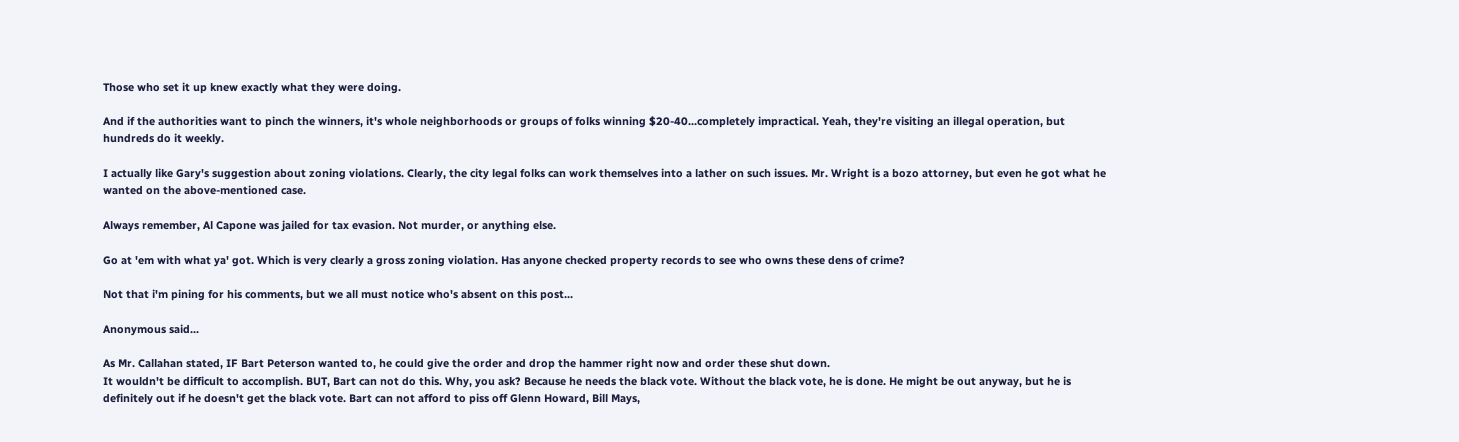Those who set it up knew exactly what they were doing.

And if the authorities want to pinch the winners, it's whole neighborhoods or groups of folks winning $20-40...completely impractical. Yeah, they're visiting an illegal operation, but hundreds do it weekly.

I actually like Gary's suggestion about zoning violations. Clearly, the city legal folks can work themselves into a lather on such issues. Mr. Wright is a bozo attorney, but even he got what he wanted on the above-mentioned case.

Always remember, Al Capone was jailed for tax evasion. Not murder, or anything else.

Go at 'em with what ya' got. Which is very clearly a gross zoning violation. Has anyone checked property records to see who owns these dens of crime?

Not that i'm pining for his comments, but we all must notice who's absent on this post...

Anonymous said...

As Mr. Callahan stated, IF Bart Peterson wanted to, he could give the order and drop the hammer right now and order these shut down.
It wouldn't be difficult to accomplish. BUT, Bart can not do this. Why, you ask? Because he needs the black vote. Without the black vote, he is done. He might be out anyway, but he is definitely out if he doesn't get the black vote. Bart can not afford to piss off Glenn Howard, Bill Mays,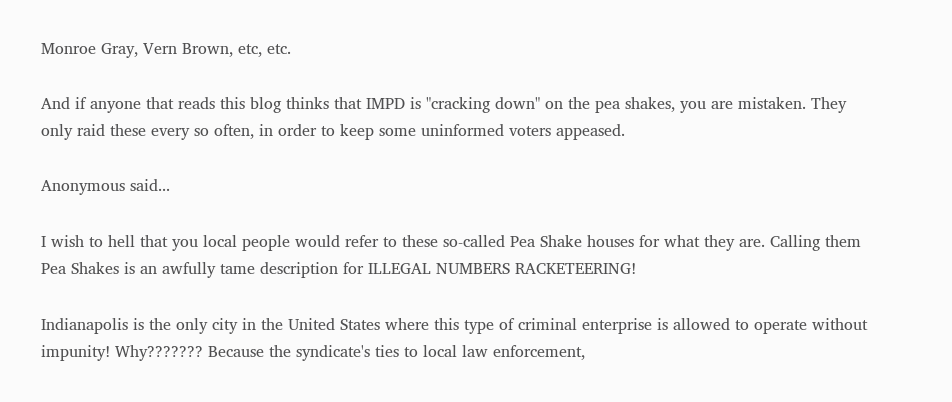Monroe Gray, Vern Brown, etc, etc.

And if anyone that reads this blog thinks that IMPD is "cracking down" on the pea shakes, you are mistaken. They only raid these every so often, in order to keep some uninformed voters appeased.

Anonymous said...

I wish to hell that you local people would refer to these so-called Pea Shake houses for what they are. Calling them Pea Shakes is an awfully tame description for ILLEGAL NUMBERS RACKETEERING!

Indianapolis is the only city in the United States where this type of criminal enterprise is allowed to operate without impunity! Why??????? Because the syndicate's ties to local law enforcement,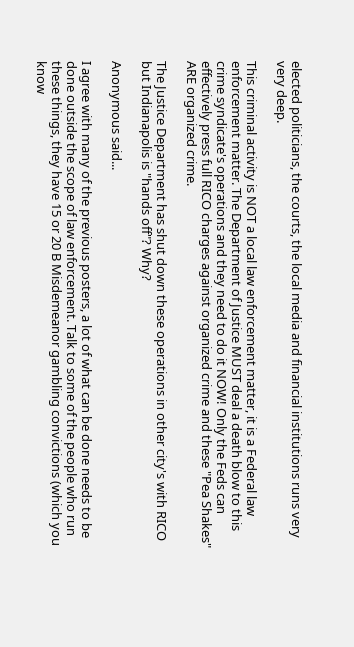elected politicians, the courts, the local media and financial institutions runs very very deep.

This criminal activity is NOT a local law enforcement matter, it is a Federal law enforcement matter. The Department of Justice MUST deal a death blow to this crime syndicate's operations and they need to do it NOW! Only the Feds can effectively press full RICO charges against organized crime and these "Pea Shakes" ARE organized crime.

The Justice Department has shut down these operations in other city's with RICO but Indianapolis is "hands off"? Why?

Anonymous said...

I agree with many of the previous posters, a lot of what can be done needs to be done outside the scope of law enforcement. Talk to some of the people who run these things, they have 15 or 20 B Misdemeanor gambling convictions (which you know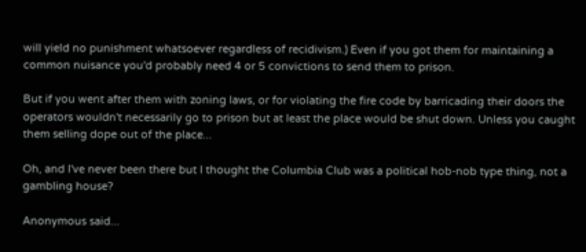will yield no punishment whatsoever regardless of recidivism.) Even if you got them for maintaining a common nuisance you'd probably need 4 or 5 convictions to send them to prison.

But if you went after them with zoning laws, or for violating the fire code by barricading their doors the operators wouldn't necessarily go to prison but at least the place would be shut down. Unless you caught them selling dope out of the place...

Oh, and I've never been there but I thought the Columbia Club was a political hob-nob type thing, not a gambling house?

Anonymous said...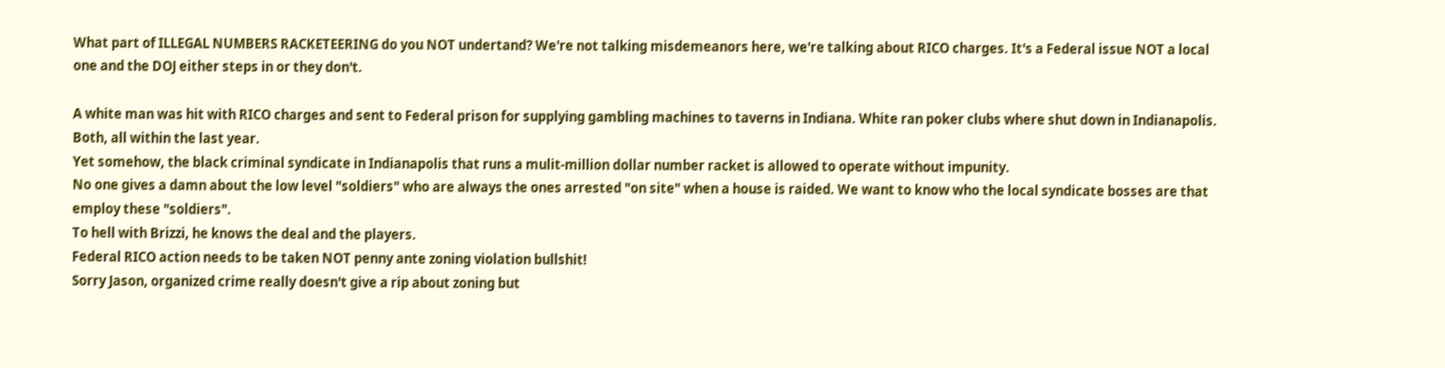What part of ILLEGAL NUMBERS RACKETEERING do you NOT undertand? We're not talking misdemeanors here, we're talking about RICO charges. It's a Federal issue NOT a local one and the DOJ either steps in or they don't.

A white man was hit with RICO charges and sent to Federal prison for supplying gambling machines to taverns in Indiana. White ran poker clubs where shut down in Indianapolis. Both, all within the last year.
Yet somehow, the black criminal syndicate in Indianapolis that runs a mulit-million dollar number racket is allowed to operate without impunity.
No one gives a damn about the low level "soldiers" who are always the ones arrested "on site" when a house is raided. We want to know who the local syndicate bosses are that employ these "soldiers".
To hell with Brizzi, he knows the deal and the players.
Federal RICO action needs to be taken NOT penny ante zoning violation bullshit!
Sorry Jason, organized crime really doesn't give a rip about zoning but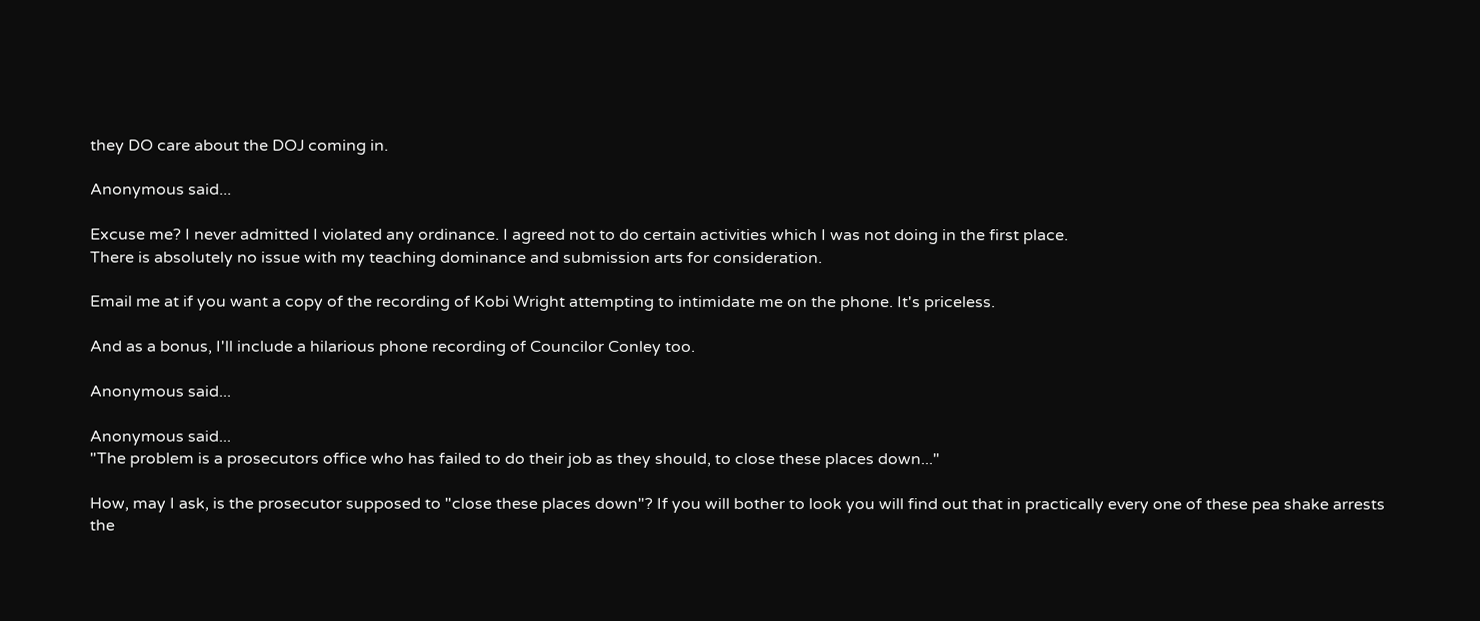they DO care about the DOJ coming in.

Anonymous said...

Excuse me? I never admitted I violated any ordinance. I agreed not to do certain activities which I was not doing in the first place.
There is absolutely no issue with my teaching dominance and submission arts for consideration.

Email me at if you want a copy of the recording of Kobi Wright attempting to intimidate me on the phone. It's priceless.

And as a bonus, I'll include a hilarious phone recording of Councilor Conley too.

Anonymous said...

Anonymous said...
"The problem is a prosecutors office who has failed to do their job as they should, to close these places down..."

How, may I ask, is the prosecutor supposed to "close these places down"? If you will bother to look you will find out that in practically every one of these pea shake arrests the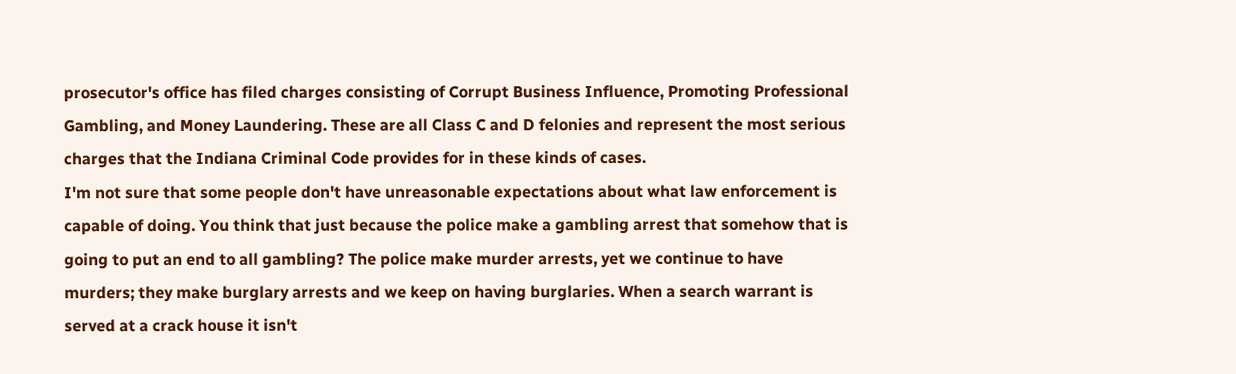prosecutor's office has filed charges consisting of Corrupt Business Influence, Promoting Professional Gambling, and Money Laundering. These are all Class C and D felonies and represent the most serious charges that the Indiana Criminal Code provides for in these kinds of cases.
I'm not sure that some people don't have unreasonable expectations about what law enforcement is capable of doing. You think that just because the police make a gambling arrest that somehow that is going to put an end to all gambling? The police make murder arrests, yet we continue to have murders; they make burglary arrests and we keep on having burglaries. When a search warrant is served at a crack house it isn't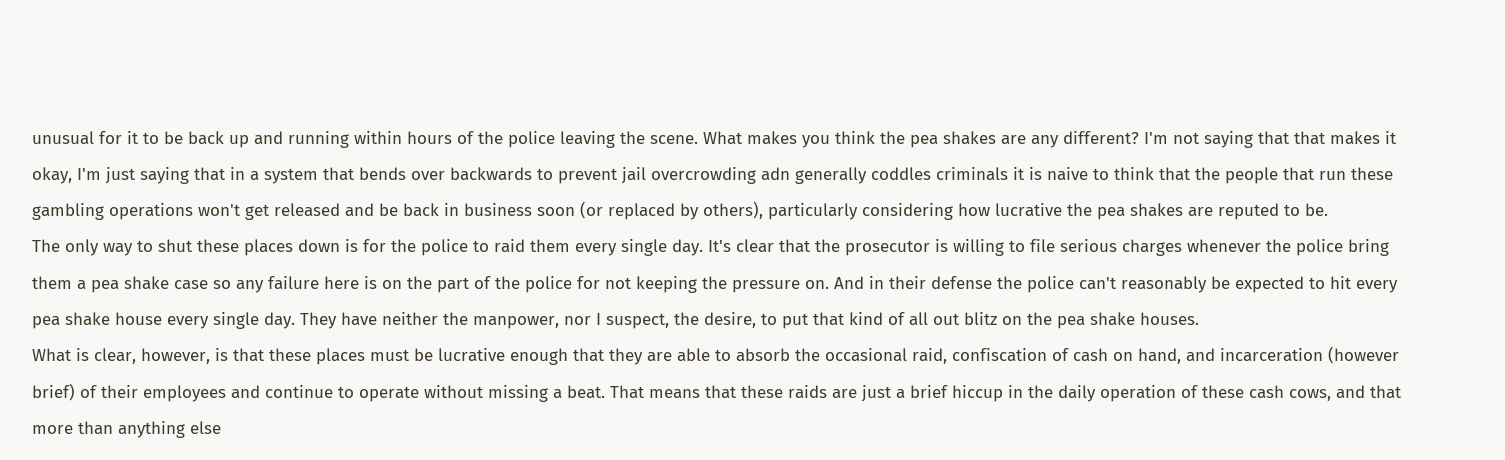unusual for it to be back up and running within hours of the police leaving the scene. What makes you think the pea shakes are any different? I'm not saying that that makes it okay, I'm just saying that in a system that bends over backwards to prevent jail overcrowding adn generally coddles criminals it is naive to think that the people that run these gambling operations won't get released and be back in business soon (or replaced by others), particularly considering how lucrative the pea shakes are reputed to be.
The only way to shut these places down is for the police to raid them every single day. It's clear that the prosecutor is willing to file serious charges whenever the police bring them a pea shake case so any failure here is on the part of the police for not keeping the pressure on. And in their defense the police can't reasonably be expected to hit every pea shake house every single day. They have neither the manpower, nor I suspect, the desire, to put that kind of all out blitz on the pea shake houses.
What is clear, however, is that these places must be lucrative enough that they are able to absorb the occasional raid, confiscation of cash on hand, and incarceration (however brief) of their employees and continue to operate without missing a beat. That means that these raids are just a brief hiccup in the daily operation of these cash cows, and that more than anything else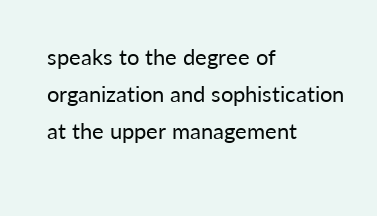speaks to the degree of organization and sophistication at the upper management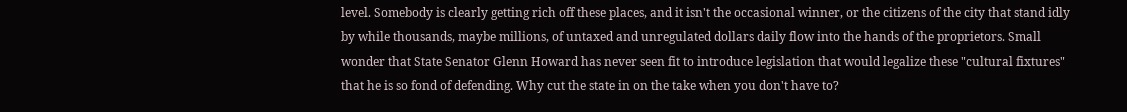level. Somebody is clearly getting rich off these places, and it isn't the occasional winner, or the citizens of the city that stand idly by while thousands, maybe millions, of untaxed and unregulated dollars daily flow into the hands of the proprietors. Small wonder that State Senator Glenn Howard has never seen fit to introduce legislation that would legalize these "cultural fixtures" that he is so fond of defending. Why cut the state in on the take when you don't have to?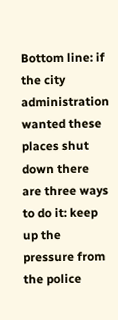Bottom line: if the city administration wanted these places shut down there are three ways to do it: keep up the pressure from the police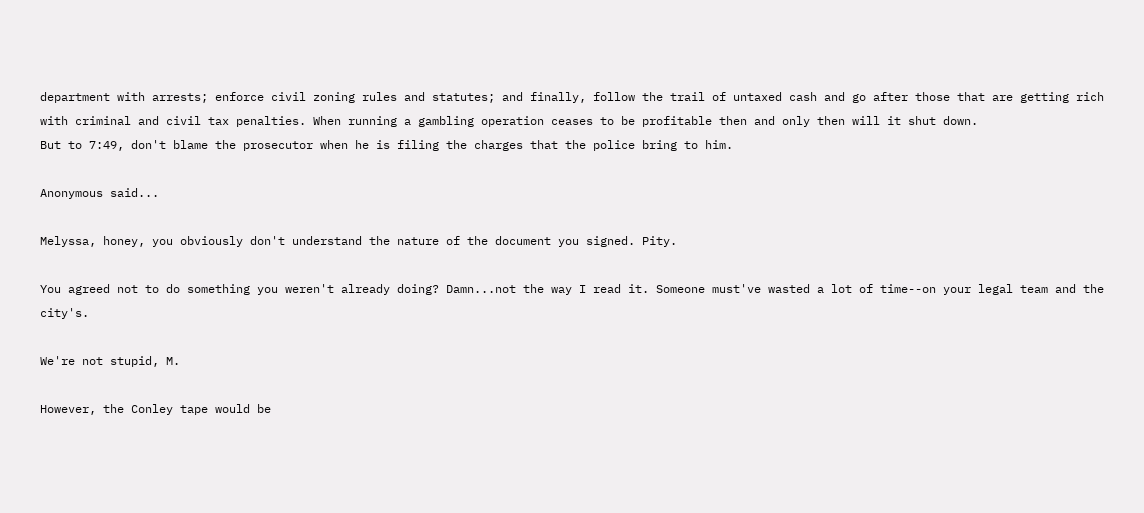department with arrests; enforce civil zoning rules and statutes; and finally, follow the trail of untaxed cash and go after those that are getting rich with criminal and civil tax penalties. When running a gambling operation ceases to be profitable then and only then will it shut down.
But to 7:49, don't blame the prosecutor when he is filing the charges that the police bring to him.

Anonymous said...

Melyssa, honey, you obviously don't understand the nature of the document you signed. Pity.

You agreed not to do something you weren't already doing? Damn...not the way I read it. Someone must've wasted a lot of time--on your legal team and the city's.

We're not stupid, M.

However, the Conley tape would be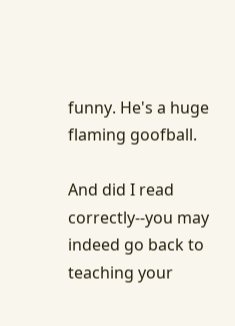funny. He's a huge flaming goofball.

And did I read correctly--you may indeed go back to teaching your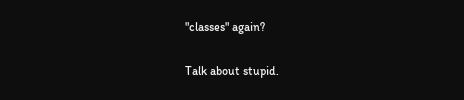"classes" again?

Talk about stupid.